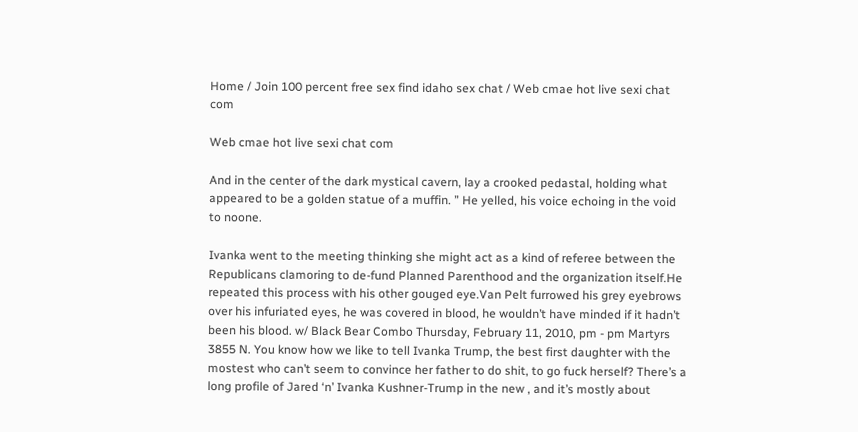Home / Join 100 percent free sex find idaho sex chat / Web cmae hot live sexi chat com

Web cmae hot live sexi chat com

And in the center of the dark mystical cavern, lay a crooked pedastal, holding what appeared to be a golden statue of a muffin. ” He yelled, his voice echoing in the void to noone.

Ivanka went to the meeting thinking she might act as a kind of referee between the Republicans clamoring to de-fund Planned Parenthood and the organization itself.He repeated this process with his other gouged eye.Van Pelt furrowed his grey eyebrows over his infuriated eyes, he was covered in blood, he wouldn’t have minded if it hadn’t been his blood. w/ Black Bear Combo Thursday, February 11, 2010, pm - pm Martyrs 3855 N. You know how we like to tell Ivanka Trump, the best first daughter with the mostest who can’t seem to convince her father to do shit, to go fuck herself? There’s a long profile of Jared ‘n’ Ivanka Kushner-Trump in the new , and it’s mostly about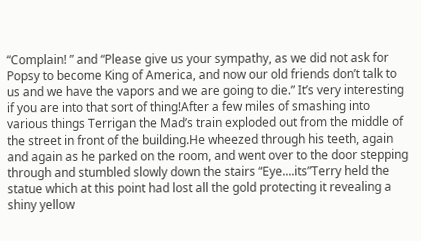“Complain! ” and “Please give us your sympathy, as we did not ask for Popsy to become King of America, and now our old friends don’t talk to us and we have the vapors and we are going to die.” It’s very interesting if you are into that sort of thing!After a few miles of smashing into various things Terrigan the Mad’s train exploded out from the middle of the street in front of the building.He wheezed through his teeth, again and again as he parked on the room, and went over to the door stepping through and stumbled slowly down the stairs “Eye....its”Terry held the statue which at this point had lost all the gold protecting it revealing a shiny yellow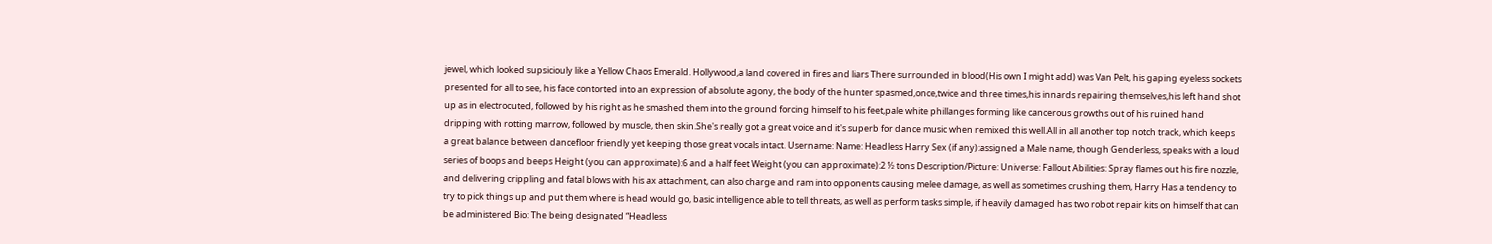jewel, which looked supsiciouly like a Yellow Chaos Emerald. Hollywood,a land covered in fires and liars There surrounded in blood(His own I might add) was Van Pelt, his gaping eyeless sockets presented for all to see, his face contorted into an expression of absolute agony, the body of the hunter spasmed,once,twice and three times,his innards repairing themselves,his left hand shot up as in electrocuted, followed by his right as he smashed them into the ground forcing himself to his feet,pale white phillanges forming like cancerous growths out of his ruined hand dripping with rotting marrow, followed by muscle, then skin.She's really got a great voice and it's superb for dance music when remixed this well.All in all another top notch track, which keeps a great balance between dancefloor friendly yet keeping those great vocals intact. Username: Name: Headless Harry Sex (if any):assigned a Male name, though Genderless, speaks with a loud series of boops and beeps Height (you can approximate):6 and a half feet Weight (you can approximate):2 ½ tons Description/Picture: Universe: Fallout Abilities: Spray flames out his fire nozzle, and delivering crippling and fatal blows with his ax attachment, can also charge and ram into opponents causing melee damage, as well as sometimes crushing them, Harry Has a tendency to try to pick things up and put them where is head would go, basic intelligence able to tell threats, as well as perform tasks simple, if heavily damaged has two robot repair kits on himself that can be administered Bio: The being designated “Headless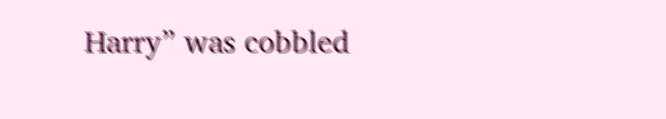Harry” was cobbled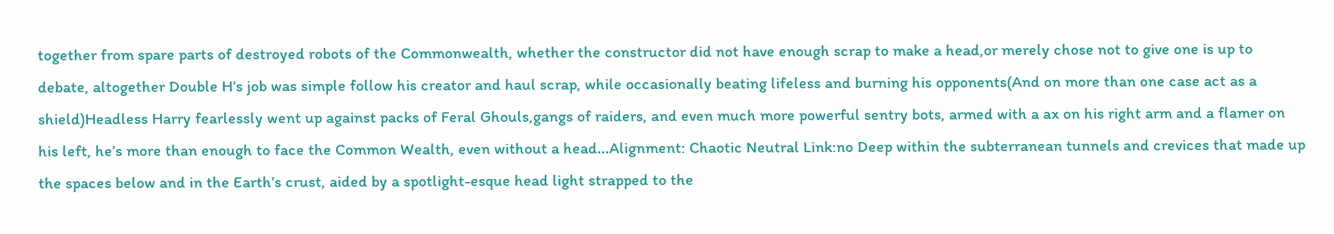together from spare parts of destroyed robots of the Commonwealth, whether the constructor did not have enough scrap to make a head,or merely chose not to give one is up to debate, altogether Double H’s job was simple follow his creator and haul scrap, while occasionally beating lifeless and burning his opponents(And on more than one case act as a shield)Headless Harry fearlessly went up against packs of Feral Ghouls,gangs of raiders, and even much more powerful sentry bots, armed with a ax on his right arm and a flamer on his left, he’s more than enough to face the Common Wealth, even without a head...Alignment: Chaotic Neutral Link:no Deep within the subterranean tunnels and crevices that made up the spaces below and in the Earth’s crust, aided by a spotlight-esque head light strapped to the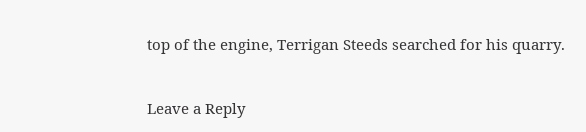top of the engine, Terrigan Steeds searched for his quarry.


Leave a Reply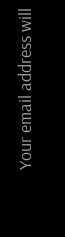Your email address will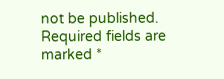not be published. Required fields are marked *